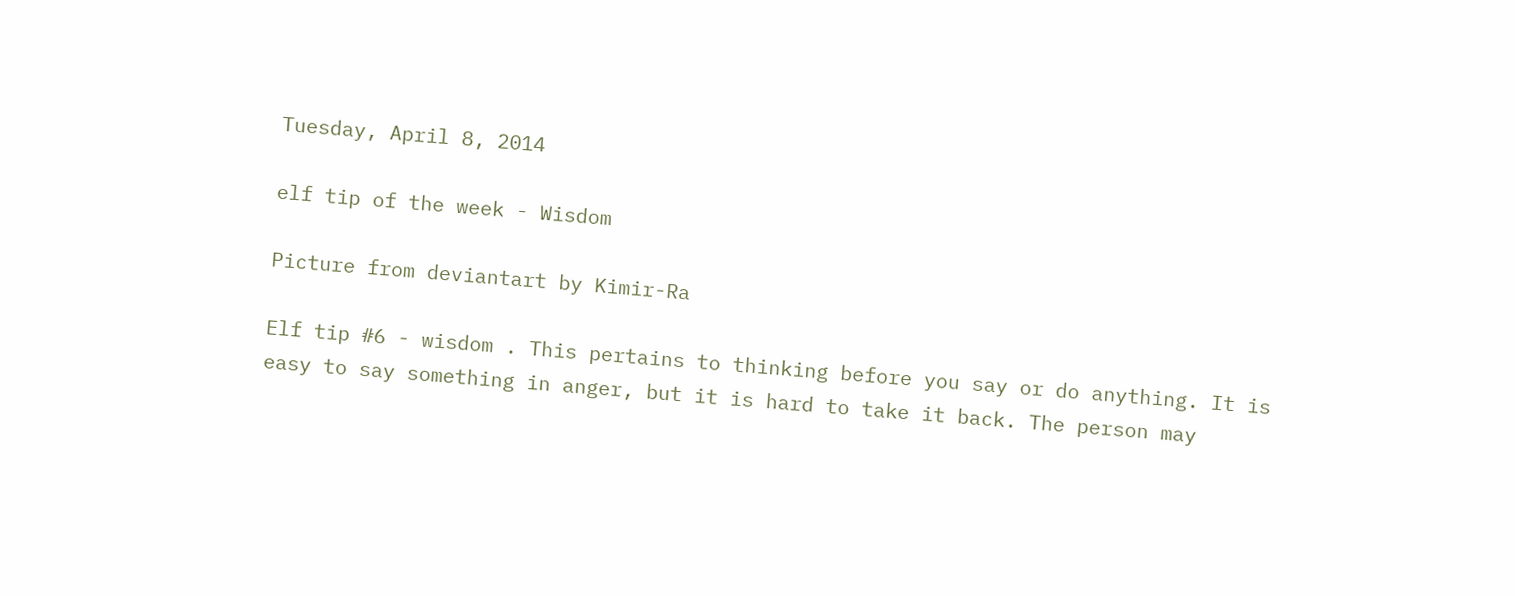Tuesday, April 8, 2014

elf tip of the week - Wisdom

Picture from deviantart by Kimir-Ra

Elf tip #6 - wisdom . This pertains to thinking before you say or do anything. It is easy to say something in anger, but it is hard to take it back. The person may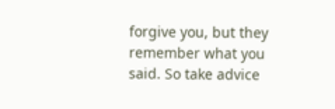forgive you, but they remember what you said. So take advice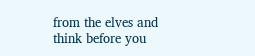from the elves and think before you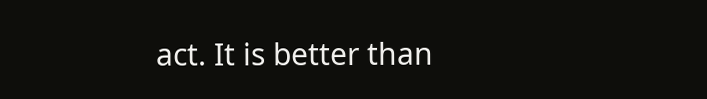act. It is better than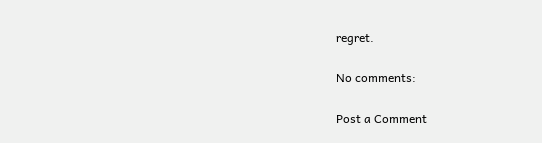regret.

No comments:

Post a Comment